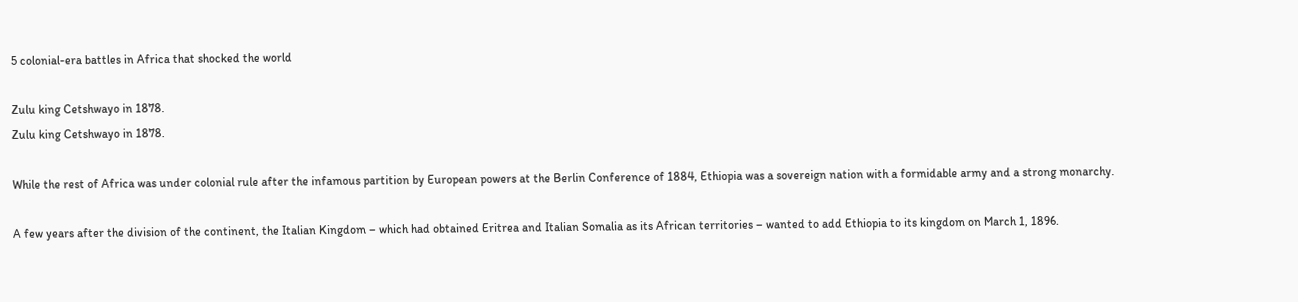5 colonial-era battles in Africa that shocked the world

Zulu king Cetshwayo in 1878.
Zulu king Cetshwayo in 1878.

While the rest of Africa was under colonial rule after the infamous partition by European powers at the Berlin Conference of 1884, Ethiopia was a sovereign nation with a formidable army and a strong monarchy.

A few years after the division of the continent, the Italian Kingdom – which had obtained Eritrea and Italian Somalia as its African territories – wanted to add Ethiopia to its kingdom on March 1, 1896.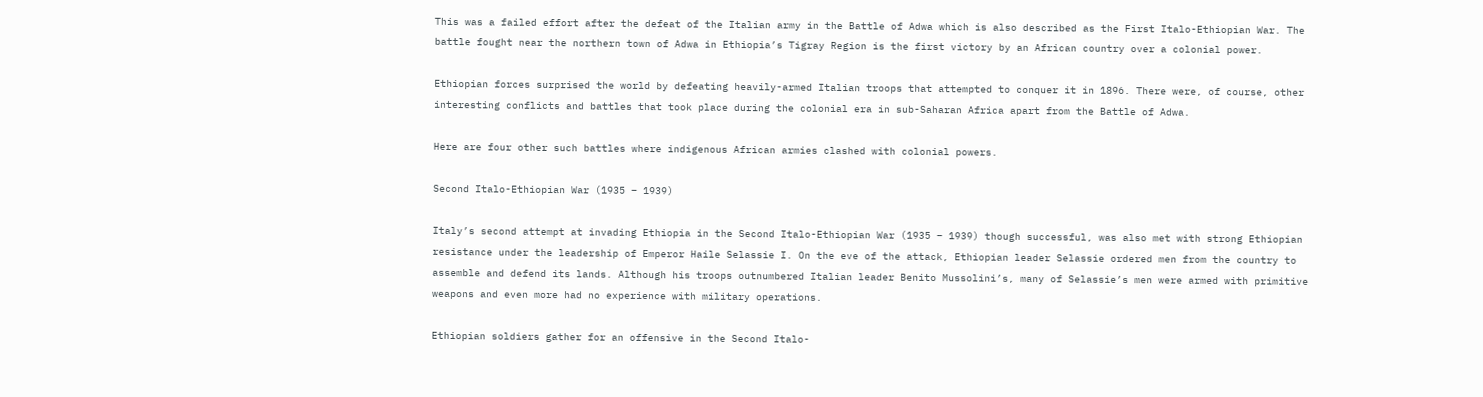This was a failed effort after the defeat of the Italian army in the Battle of Adwa which is also described as the First Italo-Ethiopian War. The battle fought near the northern town of Adwa in Ethiopia’s Tigray Region is the first victory by an African country over a colonial power.

Ethiopian forces surprised the world by defeating heavily-armed Italian troops that attempted to conquer it in 1896. There were, of course, other interesting conflicts and battles that took place during the colonial era in sub-Saharan Africa apart from the Battle of Adwa.

Here are four other such battles where indigenous African armies clashed with colonial powers.

Second Italo-Ethiopian War (1935 – 1939)

Italy’s second attempt at invading Ethiopia in the Second Italo-Ethiopian War (1935 – 1939) though successful, was also met with strong Ethiopian resistance under the leadership of Emperor Haile Selassie I. On the eve of the attack, Ethiopian leader Selassie ordered men from the country to assemble and defend its lands. Although his troops outnumbered Italian leader Benito Mussolini’s, many of Selassie’s men were armed with primitive weapons and even more had no experience with military operations.

Ethiopian soldiers gather for an offensive in the Second Italo-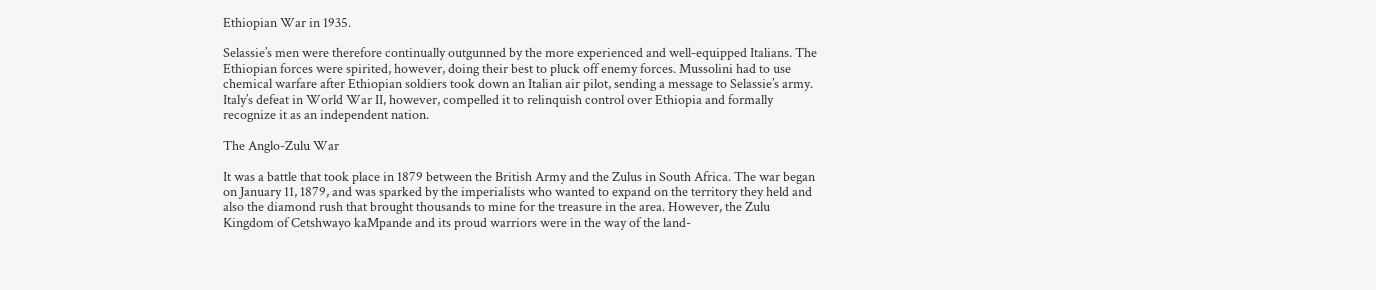Ethiopian War in 1935.

Selassie’s men were therefore continually outgunned by the more experienced and well-equipped Italians. The Ethiopian forces were spirited, however, doing their best to pluck off enemy forces. Mussolini had to use chemical warfare after Ethiopian soldiers took down an Italian air pilot, sending a message to Selassie’s army. Italy’s defeat in World War II, however, compelled it to relinquish control over Ethiopia and formally recognize it as an independent nation.

The Anglo-Zulu War

It was a battle that took place in 1879 between the British Army and the Zulus in South Africa. The war began on January 11, 1879, and was sparked by the imperialists who wanted to expand on the territory they held and also the diamond rush that brought thousands to mine for the treasure in the area. However, the Zulu Kingdom of Cetshwayo kaMpande and its proud warriors were in the way of the land-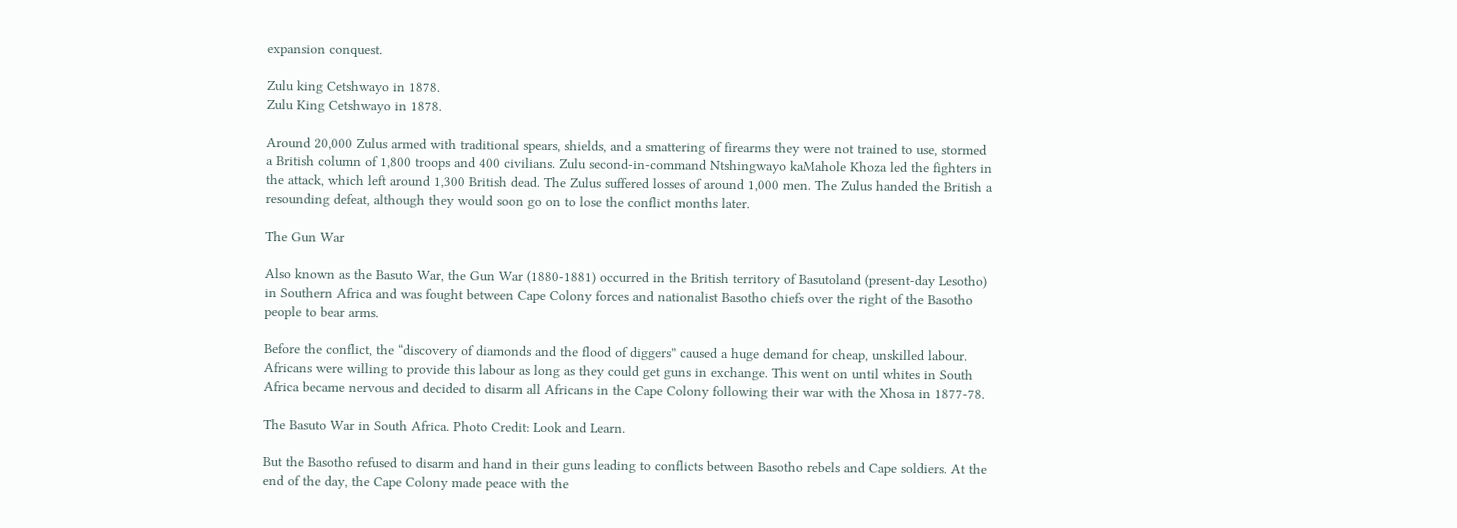expansion conquest.

Zulu king Cetshwayo in 1878.
Zulu King Cetshwayo in 1878.

Around 20,000 Zulus armed with traditional spears, shields, and a smattering of firearms they were not trained to use, stormed a British column of 1,800 troops and 400 civilians. Zulu second-in-command Ntshingwayo kaMahole Khoza led the fighters in the attack, which left around 1,300 British dead. The Zulus suffered losses of around 1,000 men. The Zulus handed the British a resounding defeat, although they would soon go on to lose the conflict months later.

The Gun War

Also known as the Basuto War, the Gun War (1880-1881) occurred in the British territory of Basutoland (present-day Lesotho) in Southern Africa and was fought between Cape Colony forces and nationalist Basotho chiefs over the right of the Basotho people to bear arms.

Before the conflict, the “discovery of diamonds and the flood of diggers” caused a huge demand for cheap, unskilled labour. Africans were willing to provide this labour as long as they could get guns in exchange. This went on until whites in South Africa became nervous and decided to disarm all Africans in the Cape Colony following their war with the Xhosa in 1877-78.

The Basuto War in South Africa. Photo Credit: Look and Learn.

But the Basotho refused to disarm and hand in their guns leading to conflicts between Basotho rebels and Cape soldiers. At the end of the day, the Cape Colony made peace with the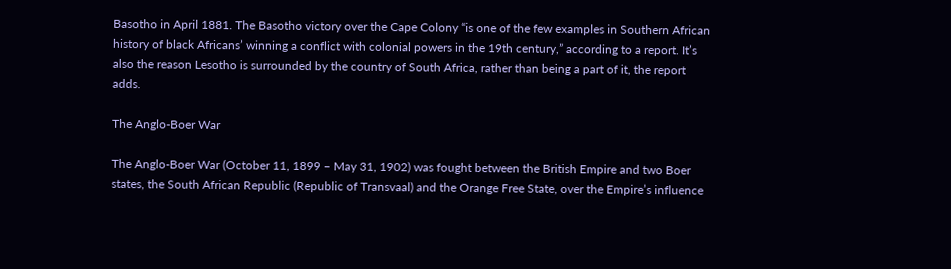Basotho in April 1881. The Basotho victory over the Cape Colony “is one of the few examples in Southern African history of black Africans’ winning a conflict with colonial powers in the 19th century,” according to a report. It’s also the reason Lesotho is surrounded by the country of South Africa, rather than being a part of it, the report adds.

The Anglo-Boer War

The Anglo-Boer War (October 11, 1899 – May 31, 1902) was fought between the British Empire and two Boer states, the South African Republic (Republic of Transvaal) and the Orange Free State, over the Empire’s influence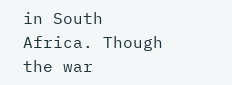in South Africa. Though the war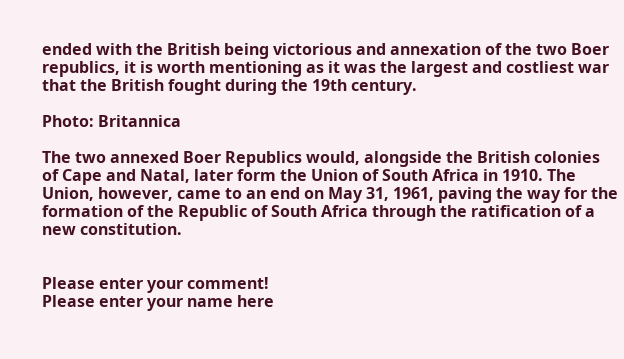ended with the British being victorious and annexation of the two Boer republics, it is worth mentioning as it was the largest and costliest war that the British fought during the 19th century.

Photo: Britannica

The two annexed Boer Republics would, alongside the British colonies of Cape and Natal, later form the Union of South Africa in 1910. The Union, however, came to an end on May 31, 1961, paving the way for the formation of the Republic of South Africa through the ratification of a new constitution.


Please enter your comment!
Please enter your name here